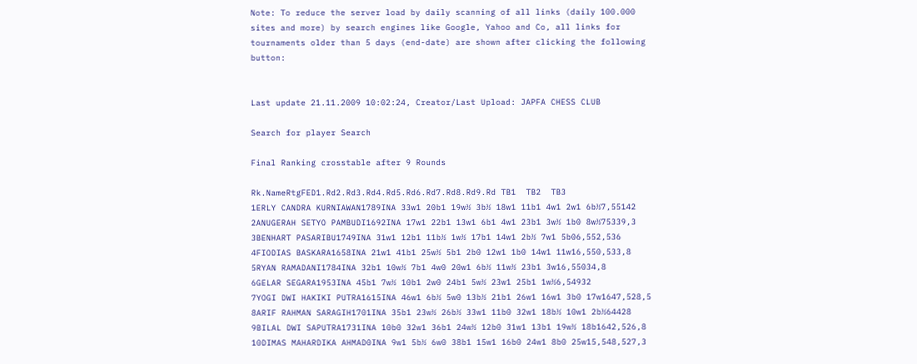Note: To reduce the server load by daily scanning of all links (daily 100.000 sites and more) by search engines like Google, Yahoo and Co, all links for tournaments older than 5 days (end-date) are shown after clicking the following button:


Last update 21.11.2009 10:02:24, Creator/Last Upload: JAPFA CHESS CLUB

Search for player Search

Final Ranking crosstable after 9 Rounds

Rk.NameRtgFED1.Rd2.Rd3.Rd4.Rd5.Rd6.Rd7.Rd8.Rd9.Rd TB1  TB2  TB3
1ERLY CANDRA KURNIAWAN1789INA 33w1 20b1 19w½ 3b½ 18w1 11b1 4w1 2w1 6b½7,55142
2ANUGERAH SETYO PAMBUDI1692INA 17w1 22b1 13w1 6b1 4w1 23b1 3w½ 1b0 8w½75339,3
3BENHART PASARIBU1749INA 31w1 12b1 11b½ 1w½ 17b1 14w1 2b½ 7w1 5b06,552,536
4FIODIAS BASKARA1658INA 21w1 41b1 25w½ 5b1 2b0 12w1 1b0 14w1 11w16,550,533,8
5RYAN RAMADANI1784INA 32b1 10w½ 7b1 4w0 20w1 6b½ 11w½ 23b1 3w16,55034,8
6GELAR SEGARA1953INA 45b1 7w½ 10b1 2w0 24b1 5w½ 23w1 25b1 1w½6,54932
7YOGI DWI HAKIKI PUTRA1615INA 46w1 6b½ 5w0 13b½ 21b1 26w1 16w1 3b0 17w1647,528,5
8ARIF RAHMAN SARAGIH1701INA 35b1 23w½ 26b½ 33w1 11b0 32w1 18b½ 10w1 2b½64428
9BILAL DWI SAPUTRA1731INA 10b0 32w1 36b1 24w½ 12b0 31w1 13b1 19w½ 18b1642,526,8
10DIMAS MAHARDIKA AHMAD0INA 9w1 5b½ 6w0 38b1 15w1 16b0 24w1 8b0 25w15,548,527,3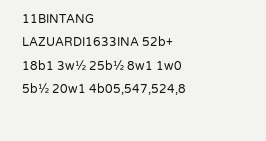11BINTANG LAZUARDI1633INA 52b+ 18b1 3w½ 25b½ 8w1 1w0 5b½ 20w1 4b05,547,524,8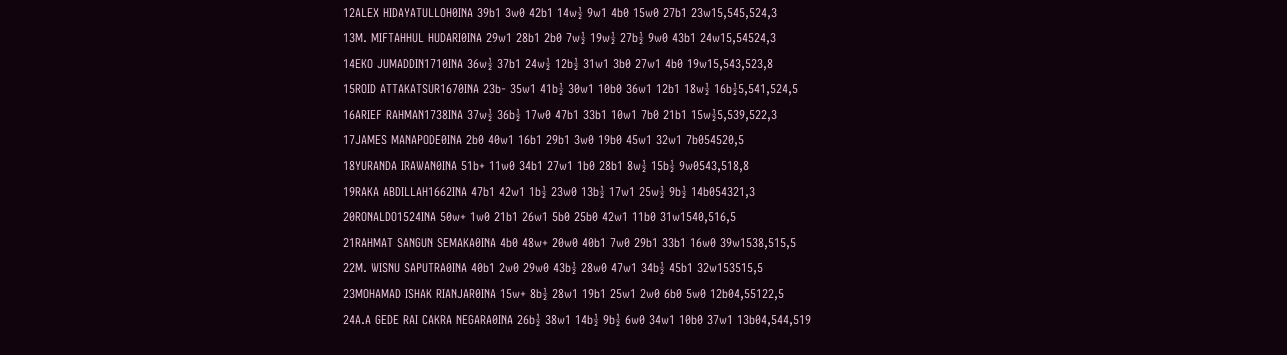12ALEX HIDAYATULLOH0INA 39b1 3w0 42b1 14w½ 9w1 4b0 15w0 27b1 23w15,545,524,3
13M. MIFTAHHUL HUDARI0INA 29w1 28b1 2b0 7w½ 19w½ 27b½ 9w0 43b1 24w15,54524,3
14EKO JUMADDIN1710INA 36w½ 37b1 24w½ 12b½ 31w1 3b0 27w1 4b0 19w15,543,523,8
15ROID ATTAKATSUR1670INA 23b- 35w1 41b½ 30w1 10b0 36w1 12b1 18w½ 16b½5,541,524,5
16ARIEF RAHMAN1738INA 37w½ 36b½ 17w0 47b1 33b1 10w1 7b0 21b1 15w½5,539,522,3
17JAMES MANAPODE0INA 2b0 40w1 16b1 29b1 3w0 19b0 45w1 32w1 7b054520,5
18YURANDA IRAWAN0INA 51b+ 11w0 34b1 27w1 1b0 28b1 8w½ 15b½ 9w0543,518,8
19RAKA ABDILLAH1662INA 47b1 42w1 1b½ 23w0 13b½ 17w1 25w½ 9b½ 14b054321,3
20RONALDO1524INA 50w+ 1w0 21b1 26w1 5b0 25b0 42w1 11b0 31w1540,516,5
21RAHMAT SANGUN SEMAKA0INA 4b0 48w+ 20w0 40b1 7w0 29b1 33b1 16w0 39w1538,515,5
22M. WISNU SAPUTRA0INA 40b1 2w0 29w0 43b½ 28w0 47w1 34b½ 45b1 32w153515,5
23MOHAMAD ISHAK RIANJAR0INA 15w+ 8b½ 28w1 19b1 25w1 2w0 6b0 5w0 12b04,55122,5
24A.A GEDE RAI CAKRA NEGARA0INA 26b½ 38w1 14b½ 9b½ 6w0 34w1 10b0 37w1 13b04,544,519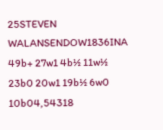25STEVEN WALANSENDOW1836INA 49b+ 27w1 4b½ 11w½ 23b0 20w1 19b½ 6w0 10b04,54318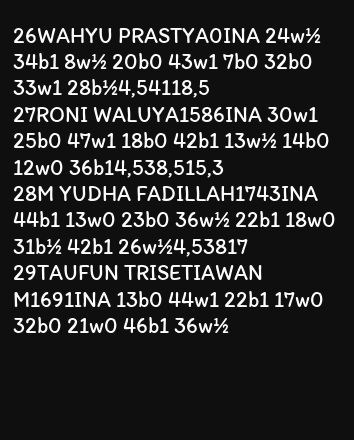26WAHYU PRASTYA0INA 24w½ 34b1 8w½ 20b0 43w1 7b0 32b0 33w1 28b½4,54118,5
27RONI WALUYA1586INA 30w1 25b0 47w1 18b0 42b1 13w½ 14b0 12w0 36b14,538,515,3
28M YUDHA FADILLAH1743INA 44b1 13w0 23b0 36w½ 22b1 18w0 31b½ 42b1 26w½4,53817
29TAUFUN TRISETIAWAN M1691INA 13b0 44w1 22b1 17w0 32b0 21w0 46b1 36w½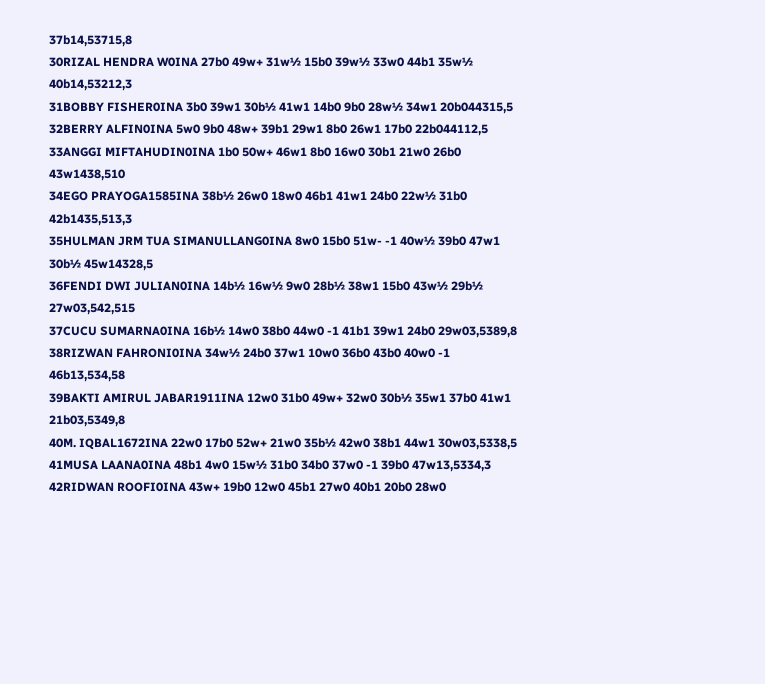37b14,53715,8
30RIZAL HENDRA W0INA 27b0 49w+ 31w½ 15b0 39w½ 33w0 44b1 35w½ 40b14,53212,3
31BOBBY FISHER0INA 3b0 39w1 30b½ 41w1 14b0 9b0 28w½ 34w1 20b044315,5
32BERRY ALFIN0INA 5w0 9b0 48w+ 39b1 29w1 8b0 26w1 17b0 22b044112,5
33ANGGI MIFTAHUDIN0INA 1b0 50w+ 46w1 8b0 16w0 30b1 21w0 26b0 43w1438,510
34EGO PRAYOGA1585INA 38b½ 26w0 18w0 46b1 41w1 24b0 22w½ 31b0 42b1435,513,3
35HULMAN JRM TUA SIMANULLANG0INA 8w0 15b0 51w- -1 40w½ 39b0 47w1 30b½ 45w14328,5
36FENDI DWI JULIAN0INA 14b½ 16w½ 9w0 28b½ 38w1 15b0 43w½ 29b½ 27w03,542,515
37CUCU SUMARNA0INA 16b½ 14w0 38b0 44w0 -1 41b1 39w1 24b0 29w03,5389,8
38RIZWAN FAHRONI0INA 34w½ 24b0 37w1 10w0 36b0 43b0 40w0 -1 46b13,534,58
39BAKTI AMIRUL JABAR1911INA 12w0 31b0 49w+ 32w0 30b½ 35w1 37b0 41w1 21b03,5349,8
40M. IQBAL1672INA 22w0 17b0 52w+ 21w0 35b½ 42w0 38b1 44w1 30w03,5338,5
41MUSA LAANA0INA 48b1 4w0 15w½ 31b0 34b0 37w0 -1 39b0 47w13,5334,3
42RIDWAN ROOFI0INA 43w+ 19b0 12w0 45b1 27w0 40b1 20b0 28w0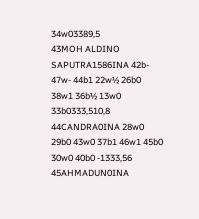34w03389,5
43MOH ALDINO SAPUTRA1586INA 42b- 47w- 44b1 22w½ 26b0 38w1 36b½ 13w0 33b0333,510,8
44CANDRA0INA 28w0 29b0 43w0 37b1 46w1 45b0 30w0 40b0 -1333,56
45AHMADUN0INA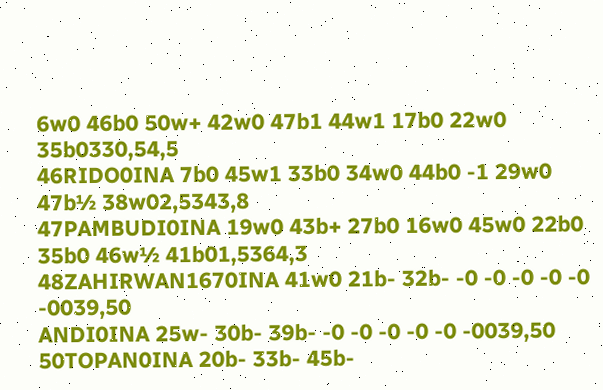6w0 46b0 50w+ 42w0 47b1 44w1 17b0 22w0 35b0330,54,5
46RIDO0INA 7b0 45w1 33b0 34w0 44b0 -1 29w0 47b½ 38w02,5343,8
47PAMBUDI0INA 19w0 43b+ 27b0 16w0 45w0 22b0 35b0 46w½ 41b01,5364,3
48ZAHIRWAN1670INA 41w0 21b- 32b- -0 -0 -0 -0 -0 -0039,50
ANDI0INA 25w- 30b- 39b- -0 -0 -0 -0 -0 -0039,50
50TOPAN0INA 20b- 33b- 45b-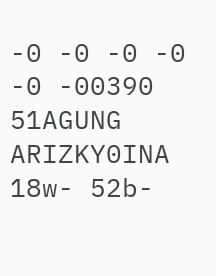-0 -0 -0 -0 -0 -00390
51AGUNG ARIZKY0INA 18w- 52b-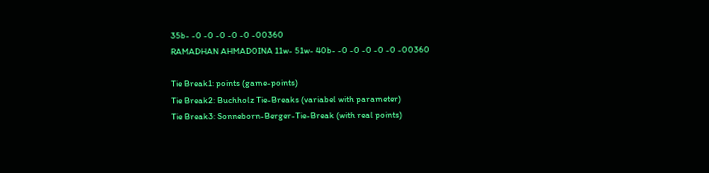35b- -0 -0 -0 -0 -0 -00360
RAMADHAN AHMAD0INA 11w- 51w- 40b- -0 -0 -0 -0 -0 -00360

Tie Break1: points (game-points)
Tie Break2: Buchholz Tie-Breaks (variabel with parameter)
Tie Break3: Sonneborn-Berger-Tie-Break (with real points)